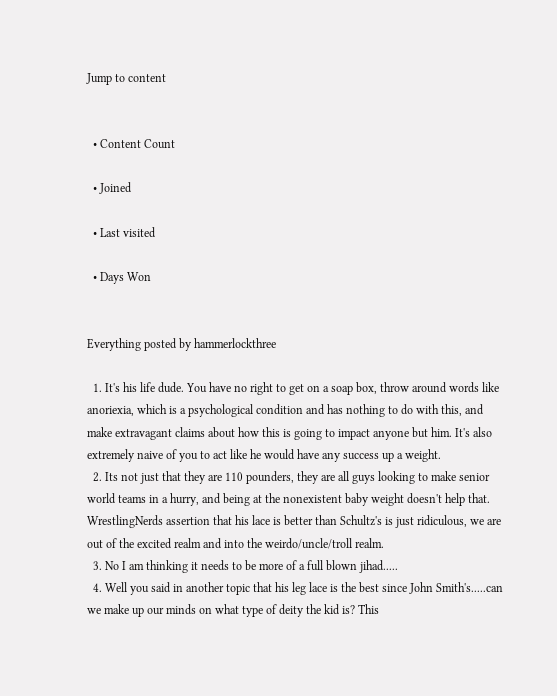Jump to content


  • Content Count

  • Joined

  • Last visited

  • Days Won


Everything posted by hammerlockthree

  1. It's his life dude. You have no right to get on a soap box, throw around words like anoriexia, which is a psychological condition and has nothing to do with this, and make extravagant claims about how this is going to impact anyone but him. It's also extremely naive of you to act like he would have any success up a weight.
  2. Its not just that they are 110 pounders, they are all guys looking to make senior world teams in a hurry, and being at the nonexistent baby weight doesn't help that. WrestlingNerds assertion that his lace is better than Schultz's is just ridiculous, we are out of the excited realm and into the weirdo/uncle/troll realm.
  3. No I am thinking it needs to be more of a full blown jihad.....
  4. Well you said in another topic that his leg lace is the best since John Smith's.....can we make up our minds on what type of deity the kid is? This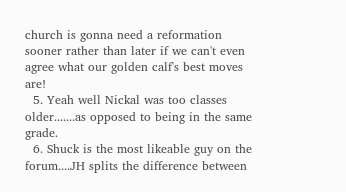church is gonna need a reformation sooner rather than later if we can't even agree what our golden calf's best moves are!
  5. Yeah well Nickal was too classes older.......as opposed to being in the same grade.
  6. Shuck is the most likeable guy on the forum....JH splits the difference between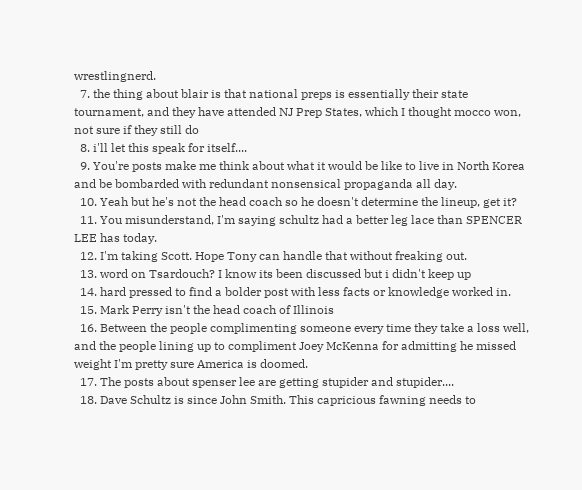wrestlingnerd.
  7. the thing about blair is that national preps is essentially their state tournament, and they have attended NJ Prep States, which I thought mocco won, not sure if they still do
  8. i'll let this speak for itself....
  9. You're posts make me think about what it would be like to live in North Korea and be bombarded with redundant nonsensical propaganda all day.
  10. Yeah but he's not the head coach so he doesn't determine the lineup, get it?
  11. You misunderstand, I'm saying schultz had a better leg lace than SPENCER LEE has today.
  12. I'm taking Scott. Hope Tony can handle that without freaking out.
  13. word on Tsardouch? I know its been discussed but i didn't keep up
  14. hard pressed to find a bolder post with less facts or knowledge worked in.
  15. Mark Perry isn't the head coach of Illinois
  16. Between the people complimenting someone every time they take a loss well, and the people lining up to compliment Joey McKenna for admitting he missed weight I'm pretty sure America is doomed.
  17. The posts about spenser lee are getting stupider and stupider....
  18. Dave Schultz is since John Smith. This capricious fawning needs to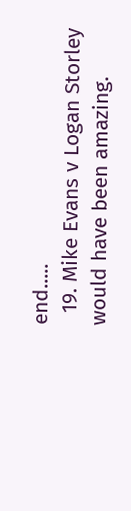end.....
  19. Mike Evans v Logan Storley would have been amazing.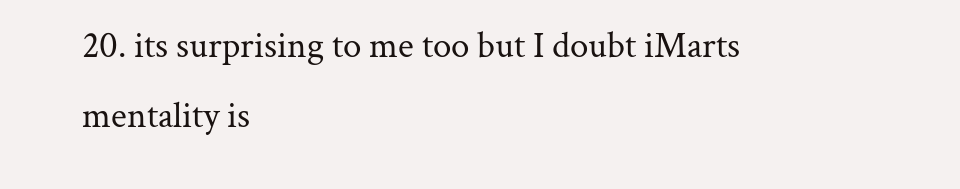20. its surprising to me too but I doubt iMarts mentality is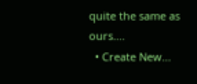quite the same as ours....
  • Create New...